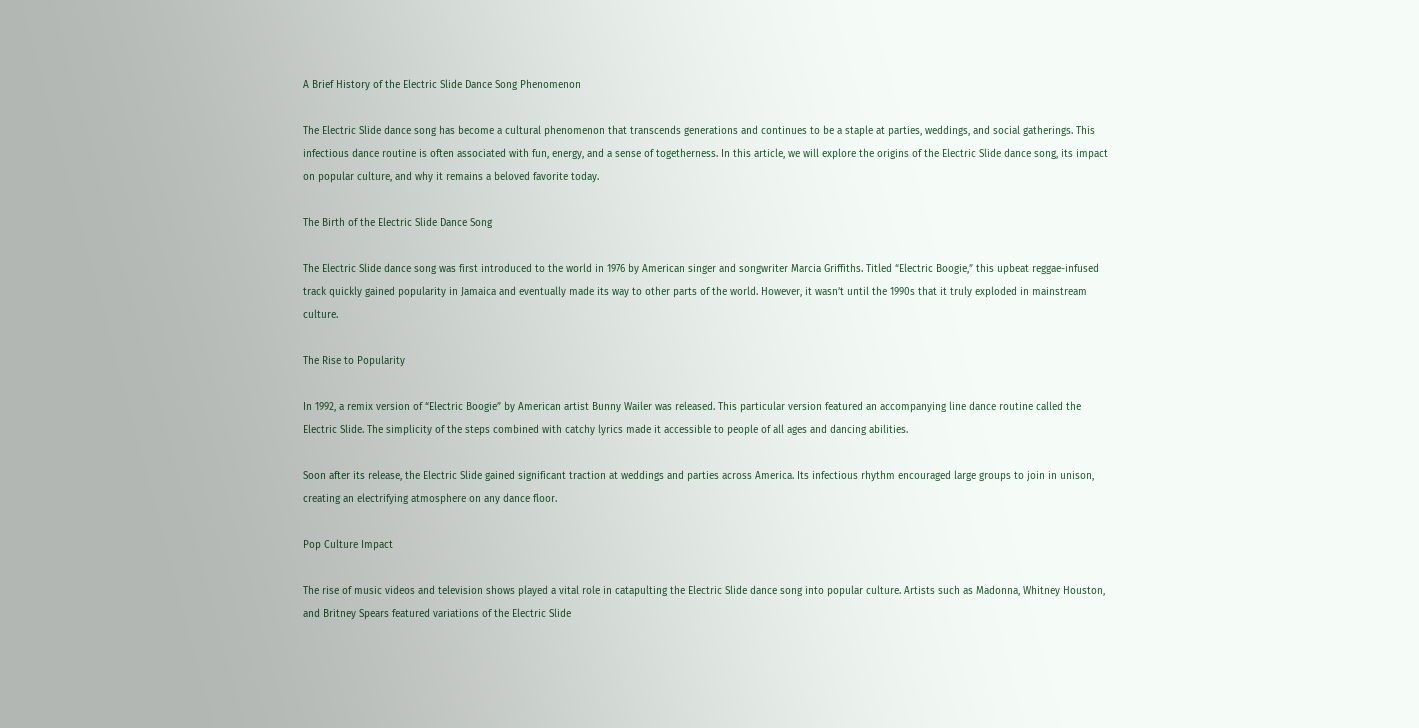A Brief History of the Electric Slide Dance Song Phenomenon

The Electric Slide dance song has become a cultural phenomenon that transcends generations and continues to be a staple at parties, weddings, and social gatherings. This infectious dance routine is often associated with fun, energy, and a sense of togetherness. In this article, we will explore the origins of the Electric Slide dance song, its impact on popular culture, and why it remains a beloved favorite today.

The Birth of the Electric Slide Dance Song

The Electric Slide dance song was first introduced to the world in 1976 by American singer and songwriter Marcia Griffiths. Titled “Electric Boogie,” this upbeat reggae-infused track quickly gained popularity in Jamaica and eventually made its way to other parts of the world. However, it wasn’t until the 1990s that it truly exploded in mainstream culture.

The Rise to Popularity

In 1992, a remix version of “Electric Boogie” by American artist Bunny Wailer was released. This particular version featured an accompanying line dance routine called the Electric Slide. The simplicity of the steps combined with catchy lyrics made it accessible to people of all ages and dancing abilities.

Soon after its release, the Electric Slide gained significant traction at weddings and parties across America. Its infectious rhythm encouraged large groups to join in unison, creating an electrifying atmosphere on any dance floor.

Pop Culture Impact

The rise of music videos and television shows played a vital role in catapulting the Electric Slide dance song into popular culture. Artists such as Madonna, Whitney Houston, and Britney Spears featured variations of the Electric Slide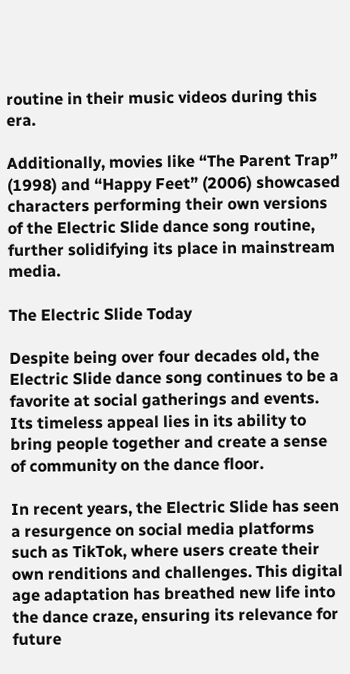routine in their music videos during this era.

Additionally, movies like “The Parent Trap” (1998) and “Happy Feet” (2006) showcased characters performing their own versions of the Electric Slide dance song routine, further solidifying its place in mainstream media.

The Electric Slide Today

Despite being over four decades old, the Electric Slide dance song continues to be a favorite at social gatherings and events. Its timeless appeal lies in its ability to bring people together and create a sense of community on the dance floor.

In recent years, the Electric Slide has seen a resurgence on social media platforms such as TikTok, where users create their own renditions and challenges. This digital age adaptation has breathed new life into the dance craze, ensuring its relevance for future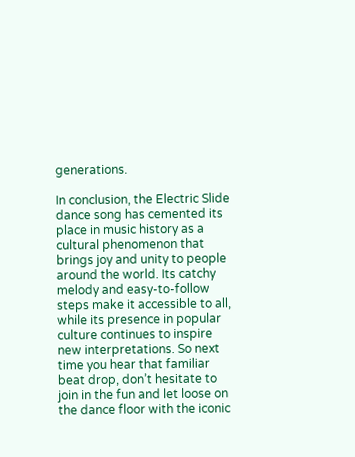generations.

In conclusion, the Electric Slide dance song has cemented its place in music history as a cultural phenomenon that brings joy and unity to people around the world. Its catchy melody and easy-to-follow steps make it accessible to all, while its presence in popular culture continues to inspire new interpretations. So next time you hear that familiar beat drop, don’t hesitate to join in the fun and let loose on the dance floor with the iconic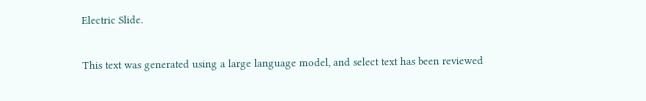Electric Slide.

This text was generated using a large language model, and select text has been reviewed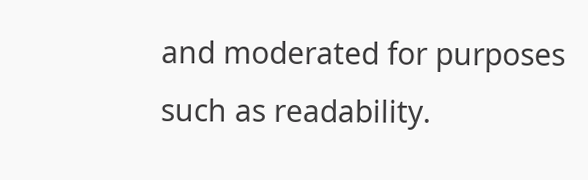and moderated for purposes such as readability.